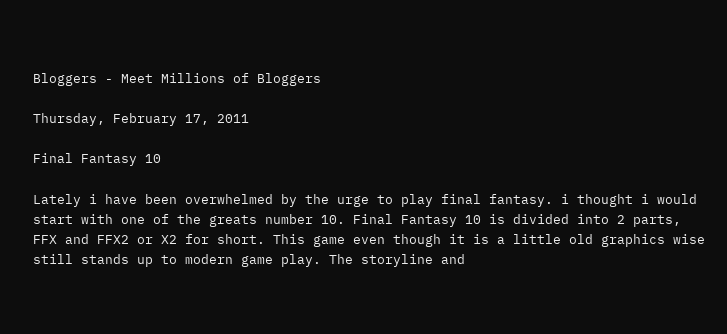Bloggers - Meet Millions of Bloggers

Thursday, February 17, 2011

Final Fantasy 10

Lately i have been overwhelmed by the urge to play final fantasy. i thought i would start with one of the greats number 10. Final Fantasy 10 is divided into 2 parts, FFX and FFX2 or X2 for short. This game even though it is a little old graphics wise still stands up to modern game play. The storyline and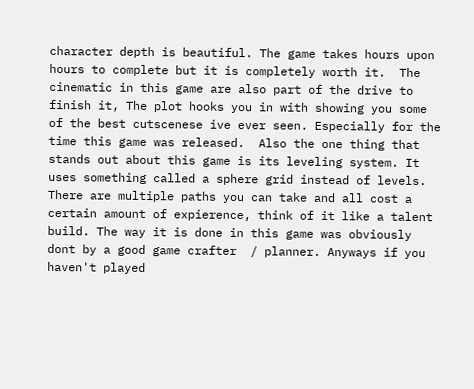character depth is beautiful. The game takes hours upon hours to complete but it is completely worth it.  The cinematic in this game are also part of the drive to finish it, The plot hooks you in with showing you some of the best cutscenese ive ever seen. Especially for the time this game was released.  Also the one thing that stands out about this game is its leveling system. It uses something called a sphere grid instead of levels. There are multiple paths you can take and all cost a certain amount of expierence, think of it like a talent build. The way it is done in this game was obviously dont by a good game crafter  / planner. Anyways if you haven't played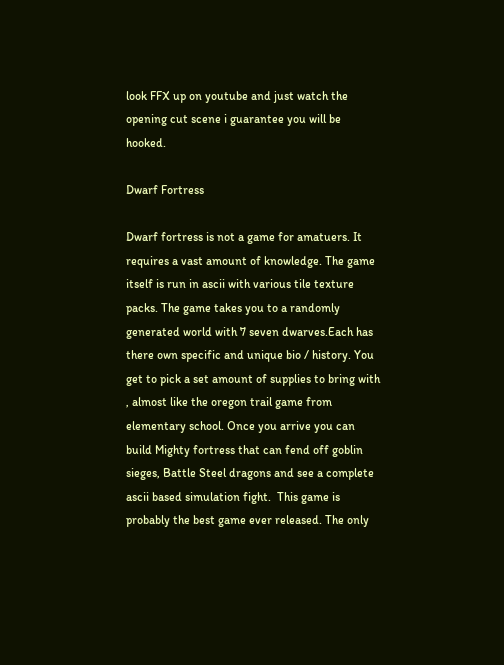look FFX up on youtube and just watch the opening cut scene i guarantee you will be hooked.

Dwarf Fortress

Dwarf fortress is not a game for amatuers. It requires a vast amount of knowledge. The game itself is run in ascii with various tile texture packs. The game takes you to a randomly generated world with 7 seven dwarves.Each has there own specific and unique bio / history. You get to pick a set amount of supplies to bring with , almost like the oregon trail game from elementary school. Once you arrive you can build Mighty fortress that can fend off goblin sieges, Battle Steel dragons and see a complete ascii based simulation fight.  This game is probably the best game ever released. The only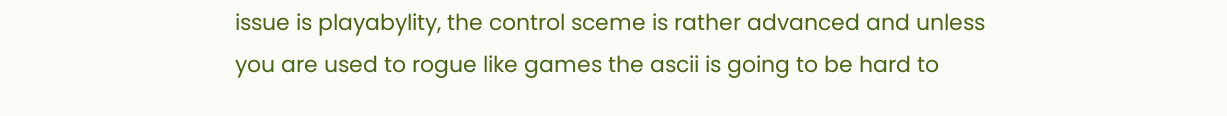issue is playabylity, the control sceme is rather advanced and unless you are used to rogue like games the ascii is going to be hard to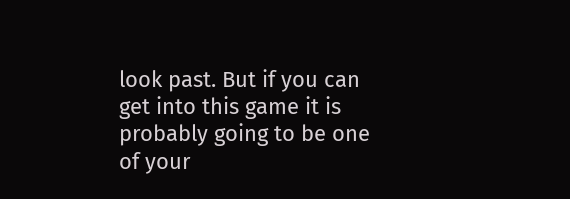look past. But if you can get into this game it is probably going to be one of your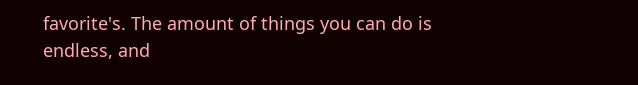favorite's. The amount of things you can do is endless, and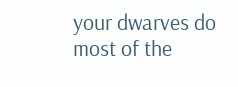your dwarves do most of the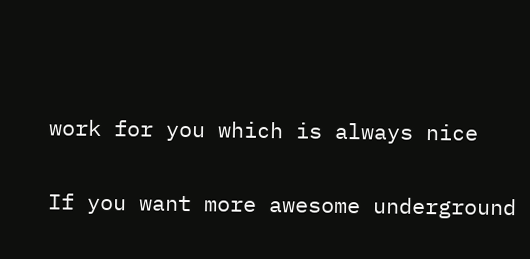work for you which is always nice

If you want more awesome underground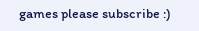games please subscribe :)